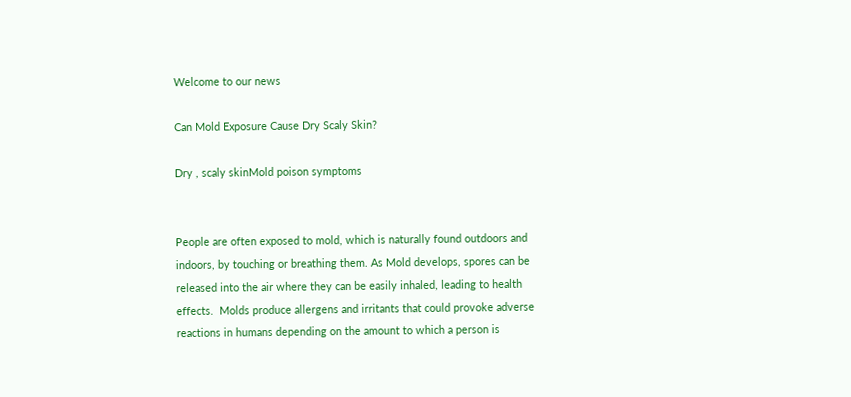Welcome to our news

Can Mold Exposure Cause Dry Scaly Skin?

Dry , scaly skinMold poison symptoms


People are often exposed to mold, which is naturally found outdoors and indoors, by touching or breathing them. As Mold develops, spores can be released into the air where they can be easily inhaled, leading to health effects.  Molds produce allergens and irritants that could provoke adverse reactions in humans depending on the amount to which a person is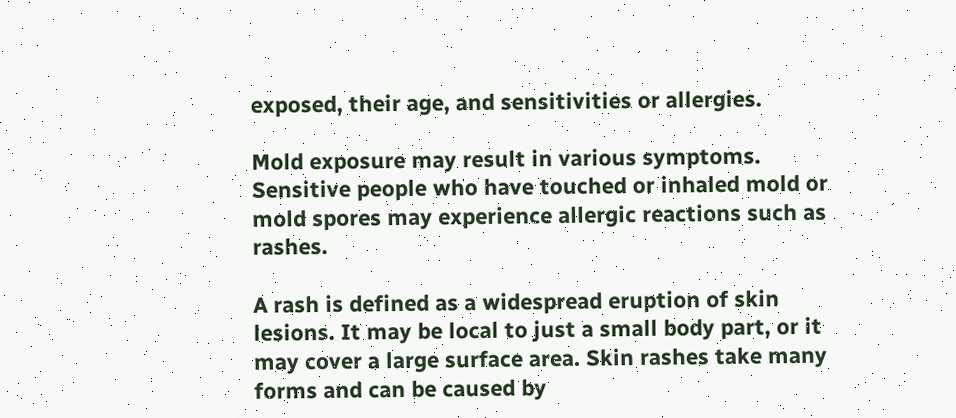exposed, their age, and sensitivities or allergies.

Mold exposure may result in various symptoms. Sensitive people who have touched or inhaled mold or mold spores may experience allergic reactions such as rashes.

A rash is defined as a widespread eruption of skin lesions. It may be local to just a small body part, or it may cover a large surface area. Skin rashes take many forms and can be caused by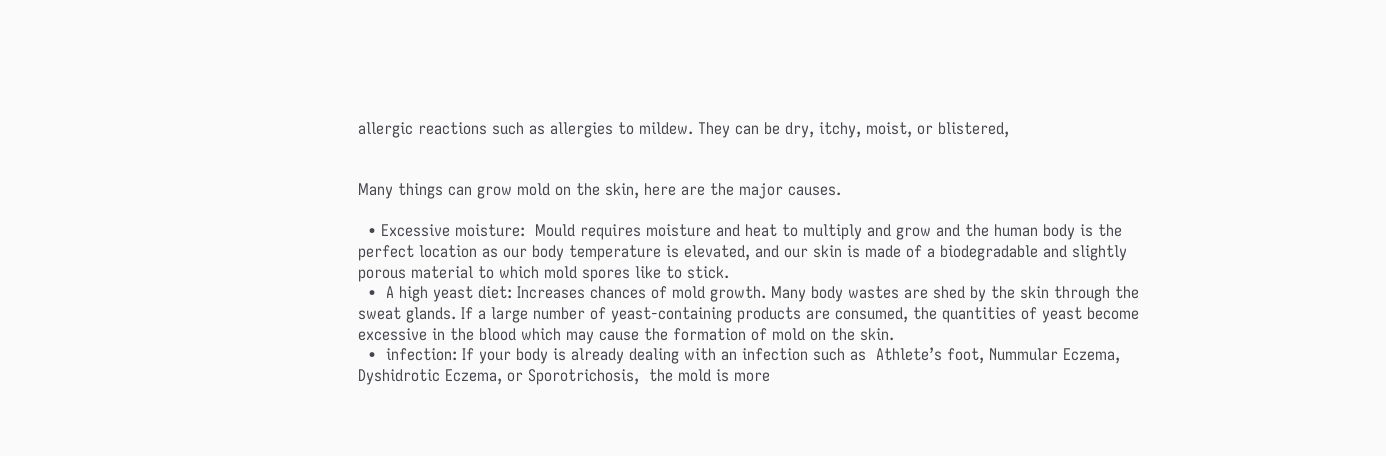allergic reactions such as allergies to mildew. They can be dry, itchy, moist, or blistered,


Many things can grow mold on the skin, here are the major causes.

  • Excessive moisture:  Mould requires moisture and heat to multiply and grow and the human body is the perfect location as our body temperature is elevated, and our skin is made of a biodegradable and slightly porous material to which mold spores like to stick.
  •  A high yeast diet: Increases chances of mold growth. Many body wastes are shed by the skin through the sweat glands. If a large number of yeast-containing products are consumed, the quantities of yeast become excessive in the blood which may cause the formation of mold on the skin.
  •  infection: If your body is already dealing with an infection such as  Athlete’s foot, Nummular Eczema, Dyshidrotic Eczema, or Sporotrichosis,  the mold is more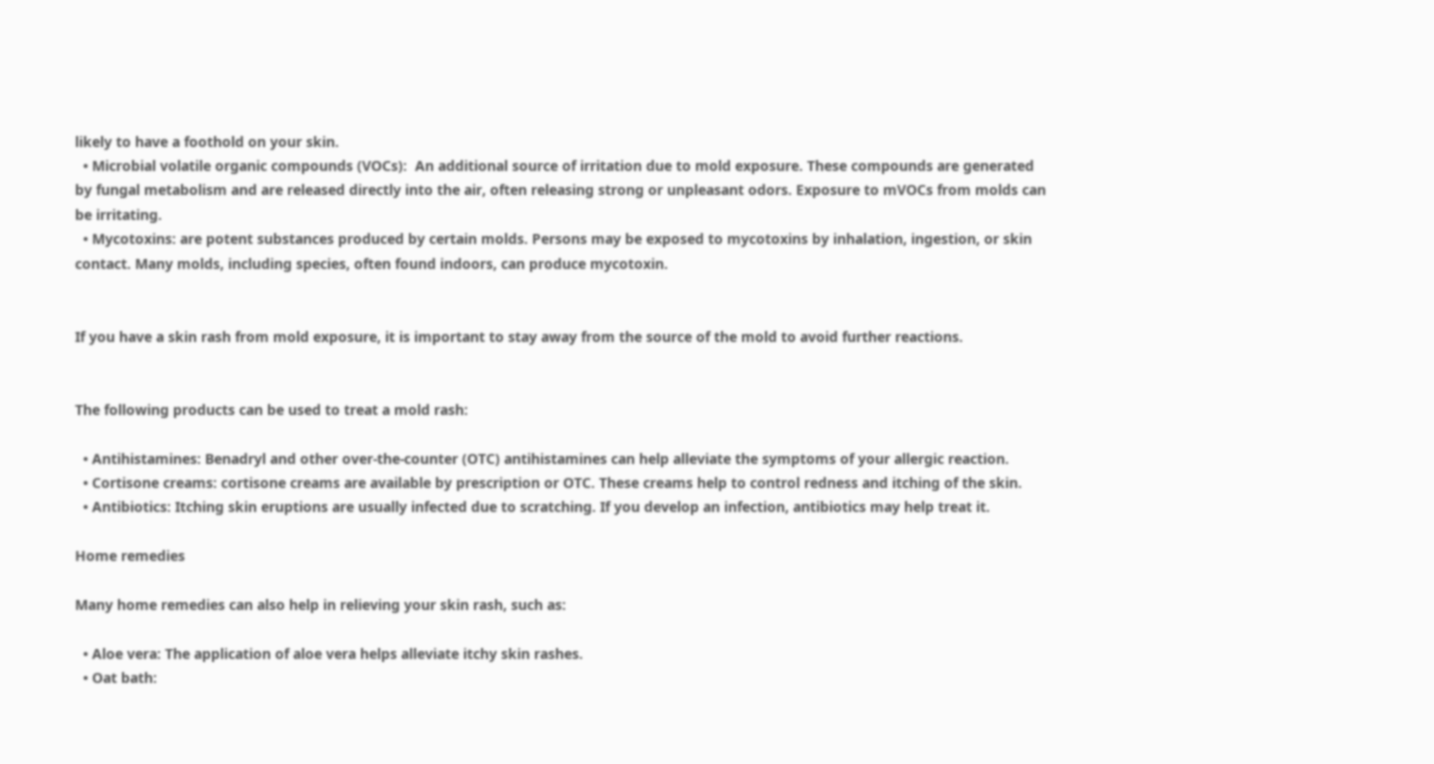likely to have a foothold on your skin.
  • Microbial volatile organic compounds (VOCs):  An additional source of irritation due to mold exposure. These compounds are generated by fungal metabolism and are released directly into the air, often releasing strong or unpleasant odors. Exposure to mVOCs from molds can be irritating.
  • Mycotoxins: are potent substances produced by certain molds. Persons may be exposed to mycotoxins by inhalation, ingestion, or skin contact. Many molds, including species, often found indoors, can produce mycotoxin.


If you have a skin rash from mold exposure, it is important to stay away from the source of the mold to avoid further reactions.


The following products can be used to treat a mold rash:

  • Antihistamines: Benadryl and other over-the-counter (OTC) antihistamines can help alleviate the symptoms of your allergic reaction.
  • Cortisone creams: cortisone creams are available by prescription or OTC. These creams help to control redness and itching of the skin.
  • Antibiotics: Itching skin eruptions are usually infected due to scratching. If you develop an infection, antibiotics may help treat it.

Home remedies

Many home remedies can also help in relieving your skin rash, such as:

  • Aloe vera: The application of aloe vera helps alleviate itchy skin rashes.
  • Oat bath: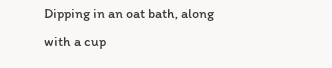Dipping in an oat bath, along with a cup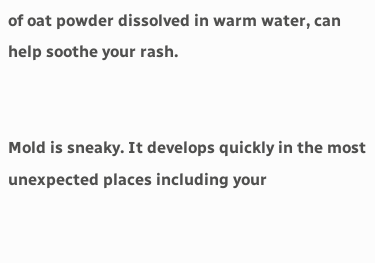of oat powder dissolved in warm water, can help soothe your rash.


Mold is sneaky. It develops quickly in the most unexpected places including your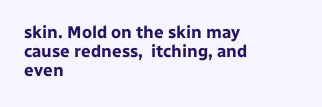skin. Mold on the skin may cause redness,  itching, and even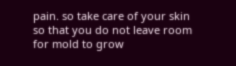pain. so take care of your skin so that you do not leave room for mold to grow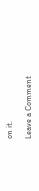on it.

Leave a Comment